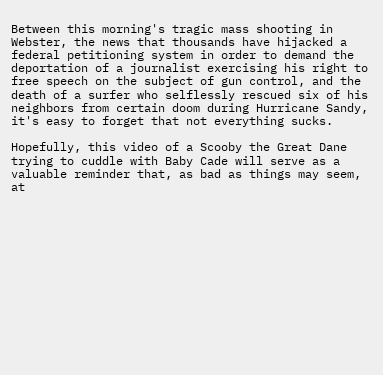Between this morning's tragic mass shooting in Webster, the news that thousands have hijacked a federal petitioning system in order to demand the deportation of a journalist exercising his right to free speech on the subject of gun control, and the death of a surfer who selflessly rescued six of his neighbors from certain doom during Hurricane Sandy, it's easy to forget that not everything sucks.

Hopefully, this video of a Scooby the Great Dane trying to cuddle with Baby Cade will serve as a valuable reminder that, as bad as things may seem, at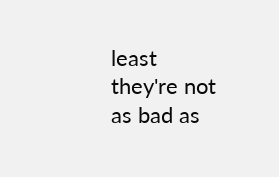least they're not as bad as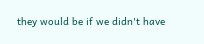they would be if we didn't have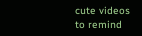cute videos to remind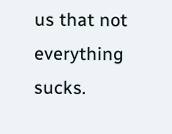us that not everything sucks.